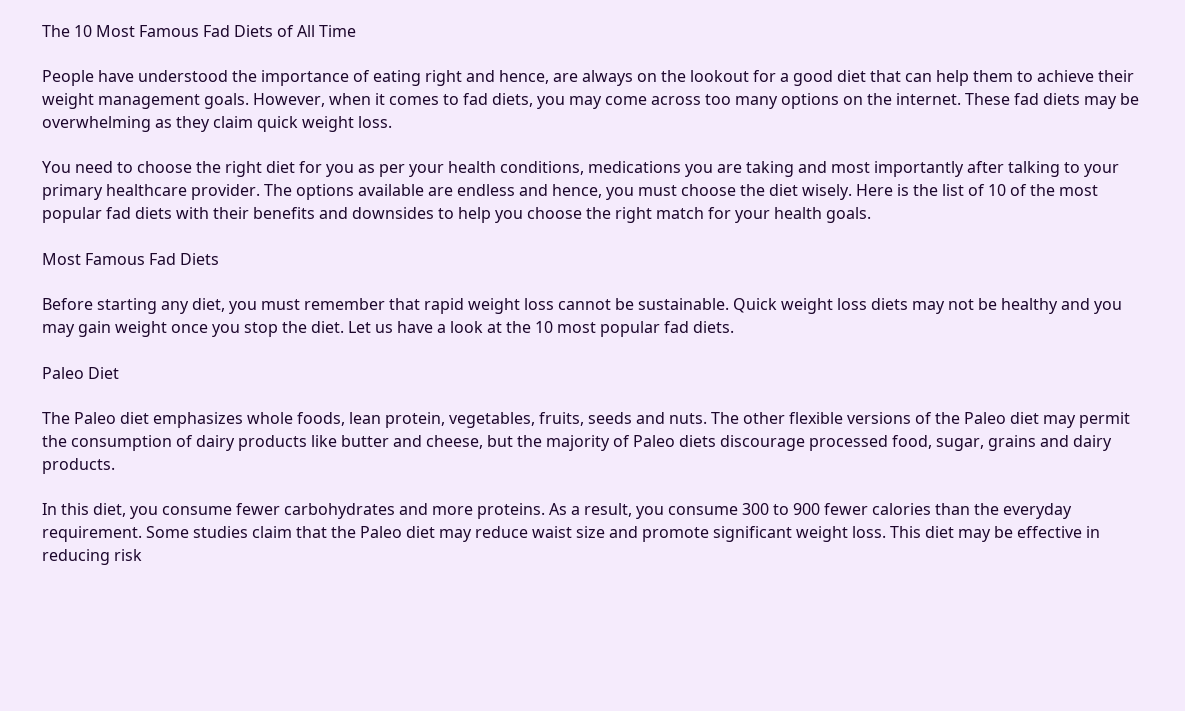The 10 Most Famous Fad Diets of All Time

People have understood the importance of eating right and hence, are always on the lookout for a good diet that can help them to achieve their weight management goals. However, when it comes to fad diets, you may come across too many options on the internet. These fad diets may be overwhelming as they claim quick weight loss.

You need to choose the right diet for you as per your health conditions, medications you are taking and most importantly after talking to your primary healthcare provider. The options available are endless and hence, you must choose the diet wisely. Here is the list of 10 of the most popular fad diets with their benefits and downsides to help you choose the right match for your health goals.

Most Famous Fad Diets

Before starting any diet, you must remember that rapid weight loss cannot be sustainable. Quick weight loss diets may not be healthy and you may gain weight once you stop the diet. Let us have a look at the 10 most popular fad diets.

Paleo Diet

The Paleo diet emphasizes whole foods, lean protein, vegetables, fruits, seeds and nuts. The other flexible versions of the Paleo diet may permit the consumption of dairy products like butter and cheese, but the majority of Paleo diets discourage processed food, sugar, grains and dairy products.

In this diet, you consume fewer carbohydrates and more proteins. As a result, you consume 300 to 900 fewer calories than the everyday requirement. Some studies claim that the Paleo diet may reduce waist size and promote significant weight loss. This diet may be effective in reducing risk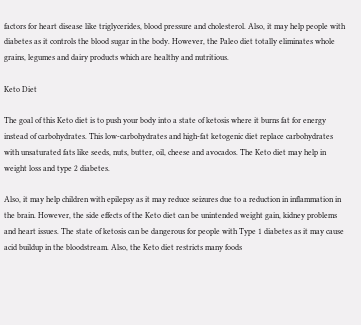factors for heart disease like triglycerides, blood pressure and cholesterol. Also, it may help people with diabetes as it controls the blood sugar in the body. However, the Paleo diet totally eliminates whole grains, legumes and dairy products which are healthy and nutritious.

Keto Diet

The goal of this Keto diet is to push your body into a state of ketosis where it burns fat for energy instead of carbohydrates. This low-carbohydrates and high-fat ketogenic diet replace carbohydrates with unsaturated fats like seeds, nuts, butter, oil, cheese and avocados. The Keto diet may help in weight loss and type 2 diabetes.

Also, it may help children with epilepsy as it may reduce seizures due to a reduction in inflammation in the brain. However, the side effects of the Keto diet can be unintended weight gain, kidney problems and heart issues. The state of ketosis can be dangerous for people with Type 1 diabetes as it may cause acid buildup in the bloodstream. Also, the Keto diet restricts many foods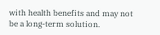with health benefits and may not be a long-term solution.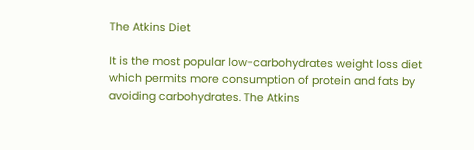The Atkins Diet

It is the most popular low-carbohydrates weight loss diet which permits more consumption of protein and fats by avoiding carbohydrates. The Atkins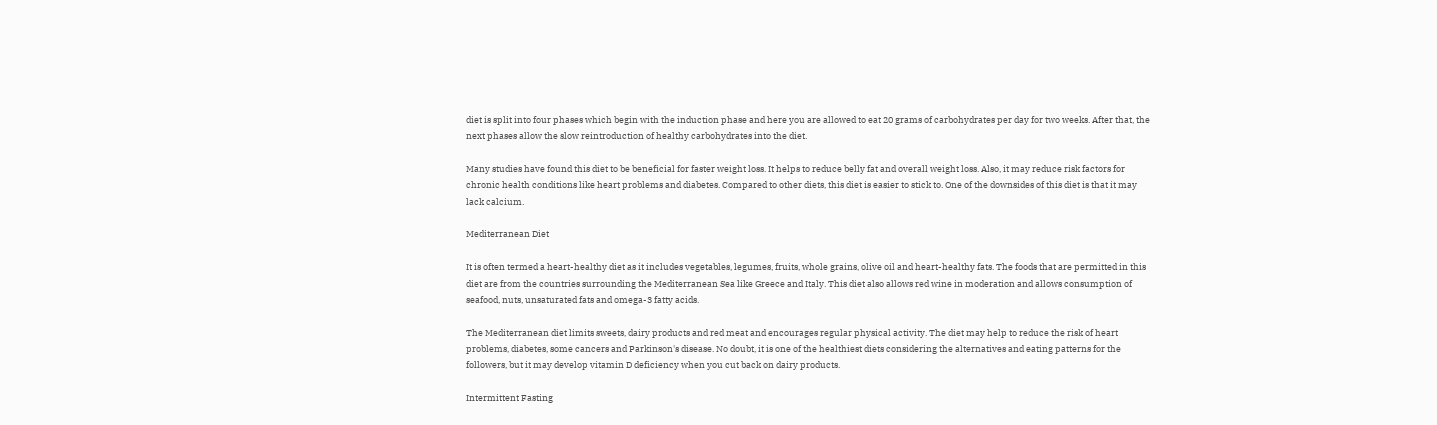diet is split into four phases which begin with the induction phase and here you are allowed to eat 20 grams of carbohydrates per day for two weeks. After that, the next phases allow the slow reintroduction of healthy carbohydrates into the diet.

Many studies have found this diet to be beneficial for faster weight loss. It helps to reduce belly fat and overall weight loss. Also, it may reduce risk factors for chronic health conditions like heart problems and diabetes. Compared to other diets, this diet is easier to stick to. One of the downsides of this diet is that it may lack calcium.

Mediterranean Diet

It is often termed a heart-healthy diet as it includes vegetables, legumes, fruits, whole grains, olive oil and heart-healthy fats. The foods that are permitted in this diet are from the countries surrounding the Mediterranean Sea like Greece and Italy. This diet also allows red wine in moderation and allows consumption of seafood, nuts, unsaturated fats and omega-3 fatty acids.

The Mediterranean diet limits sweets, dairy products and red meat and encourages regular physical activity. The diet may help to reduce the risk of heart problems, diabetes, some cancers and Parkinson's disease. No doubt, it is one of the healthiest diets considering the alternatives and eating patterns for the followers, but it may develop vitamin D deficiency when you cut back on dairy products.

Intermittent Fasting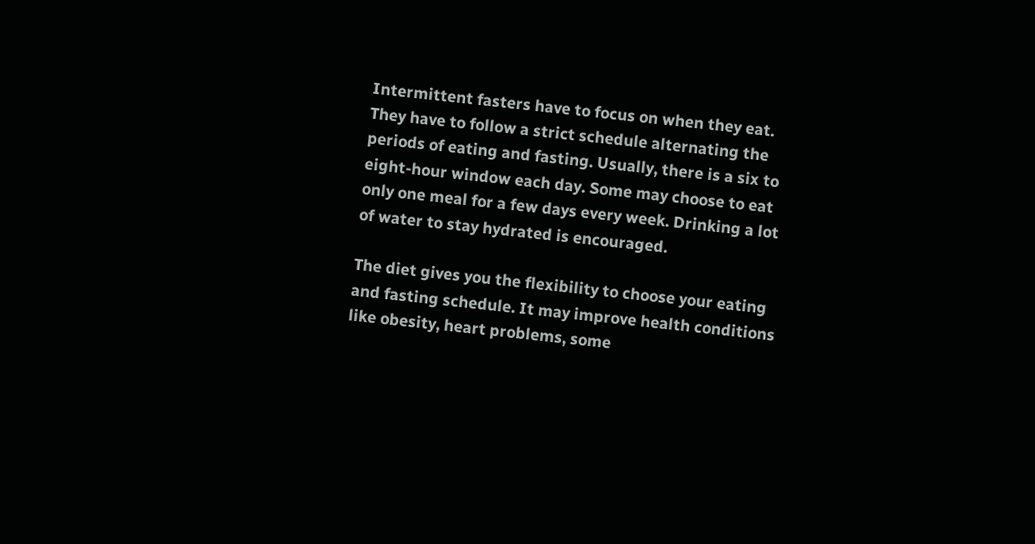Intermittent fasters have to focus on when they eat. They have to follow a strict schedule alternating the periods of eating and fasting. Usually, there is a six to eight-hour window each day. Some may choose to eat only one meal for a few days every week. Drinking a lot of water to stay hydrated is encouraged.

The diet gives you the flexibility to choose your eating and fasting schedule. It may improve health conditions like obesity, heart problems, some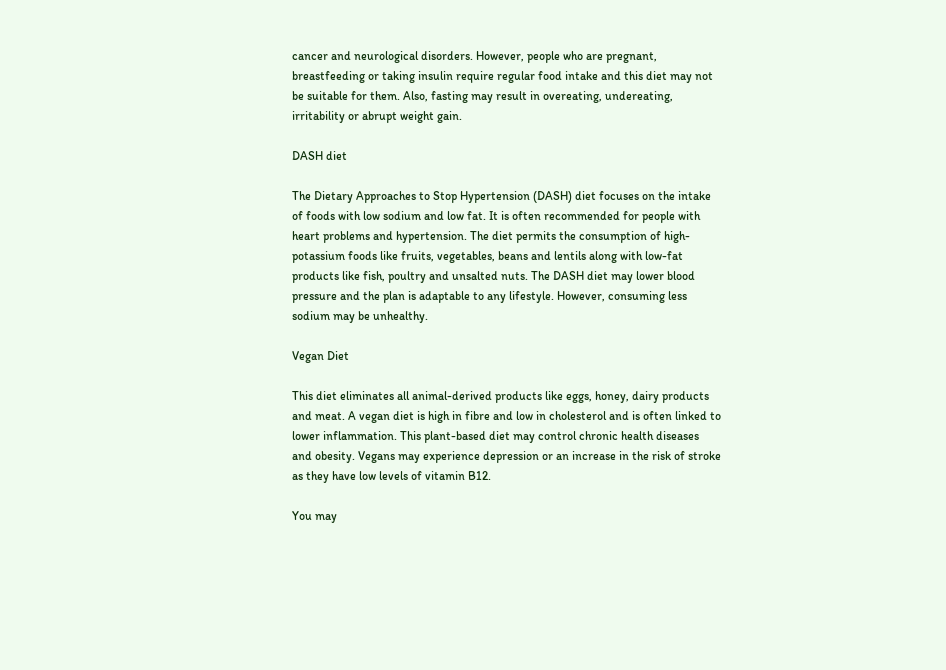cancer and neurological disorders. However, people who are pregnant, breastfeeding or taking insulin require regular food intake and this diet may not be suitable for them. Also, fasting may result in overeating, undereating, irritability or abrupt weight gain.

DASH diet

The Dietary Approaches to Stop Hypertension (DASH) diet focuses on the intake of foods with low sodium and low fat. It is often recommended for people with heart problems and hypertension. The diet permits the consumption of high-potassium foods like fruits, vegetables, beans and lentils along with low-fat products like fish, poultry and unsalted nuts. The DASH diet may lower blood pressure and the plan is adaptable to any lifestyle. However, consuming less sodium may be unhealthy.

Vegan Diet

This diet eliminates all animal-derived products like eggs, honey, dairy products and meat. A vegan diet is high in fibre and low in cholesterol and is often linked to lower inflammation. This plant-based diet may control chronic health diseases and obesity. Vegans may experience depression or an increase in the risk of stroke as they have low levels of vitamin B12.

You may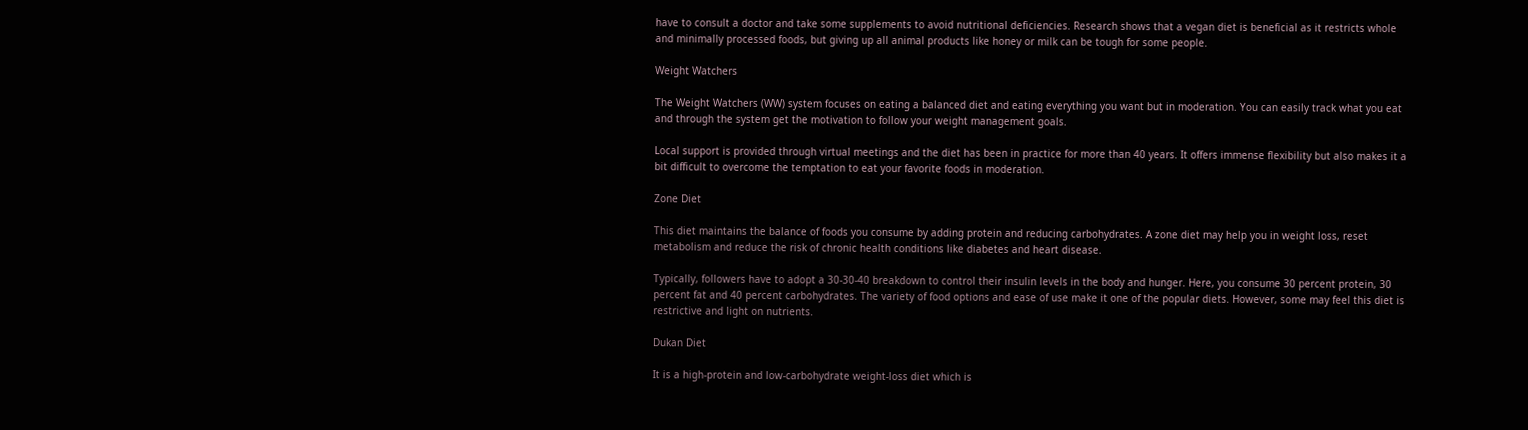have to consult a doctor and take some supplements to avoid nutritional deficiencies. Research shows that a vegan diet is beneficial as it restricts whole and minimally processed foods, but giving up all animal products like honey or milk can be tough for some people.

Weight Watchers

The Weight Watchers (WW) system focuses on eating a balanced diet and eating everything you want but in moderation. You can easily track what you eat and through the system get the motivation to follow your weight management goals.

Local support is provided through virtual meetings and the diet has been in practice for more than 40 years. It offers immense flexibility but also makes it a bit difficult to overcome the temptation to eat your favorite foods in moderation.

Zone Diet

This diet maintains the balance of foods you consume by adding protein and reducing carbohydrates. A zone diet may help you in weight loss, reset metabolism and reduce the risk of chronic health conditions like diabetes and heart disease.

Typically, followers have to adopt a 30-30-40 breakdown to control their insulin levels in the body and hunger. Here, you consume 30 percent protein, 30 percent fat and 40 percent carbohydrates. The variety of food options and ease of use make it one of the popular diets. However, some may feel this diet is restrictive and light on nutrients.

Dukan Diet

It is a high-protein and low-carbohydrate weight-loss diet which is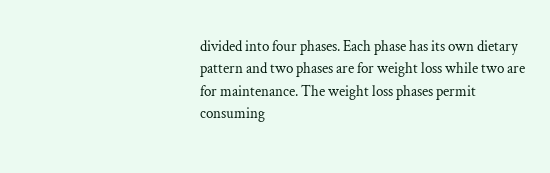divided into four phases. Each phase has its own dietary pattern and two phases are for weight loss while two are for maintenance. The weight loss phases permit consuming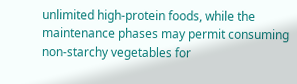unlimited high-protein foods, while the maintenance phases may permit consuming non-starchy vegetables for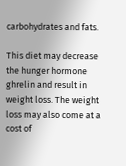carbohydrates and fats.

This diet may decrease the hunger hormone ghrelin and result in weight loss. The weight loss may also come at a cost of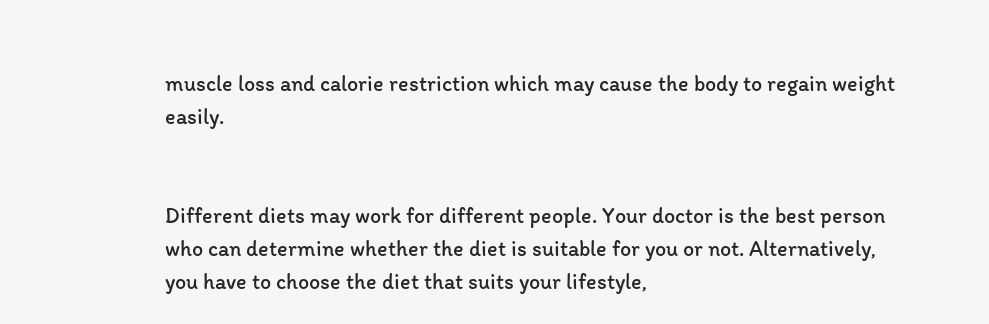muscle loss and calorie restriction which may cause the body to regain weight easily.


Different diets may work for different people. Your doctor is the best person who can determine whether the diet is suitable for you or not. Alternatively, you have to choose the diet that suits your lifestyle,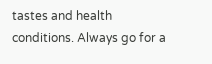tastes and health conditions. Always go for a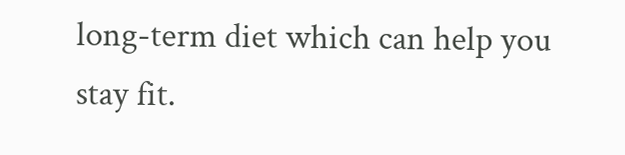long-term diet which can help you stay fit.